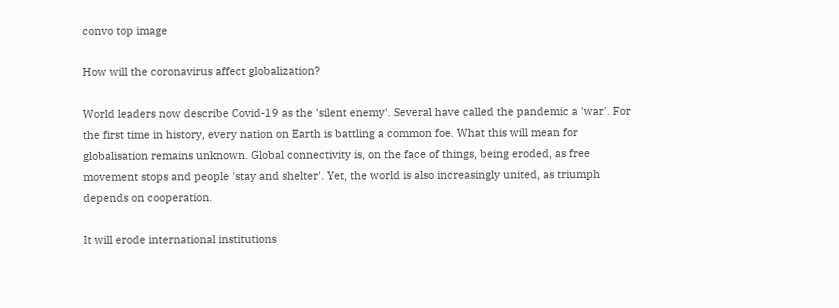convo top image

How will the coronavirus affect globalization?

World leaders now describe Covid-19 as the 'silent enemy'. Several have called the pandemic a 'war'. For the first time in history, every nation on Earth is battling a common foe. What this will mean for globalisation remains unknown. Global connectivity is, on the face of things, being eroded, as free movement stops and people 'stay and shelter'. Yet, the world is also increasingly united, as triumph depends on cooperation.

It will erode international institutions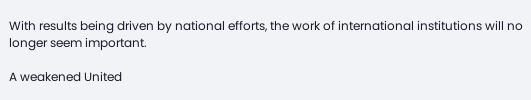With results being driven by national efforts, the work of international institutions will no longer seem important.

A weakened United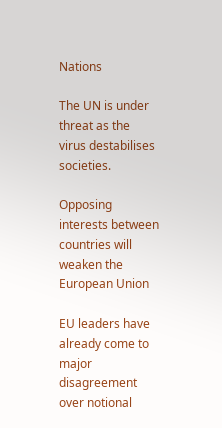Nations

The UN is under threat as the virus destabilises societies.

Opposing interests between countries will weaken the European Union

EU leaders have already come to major disagreement over notional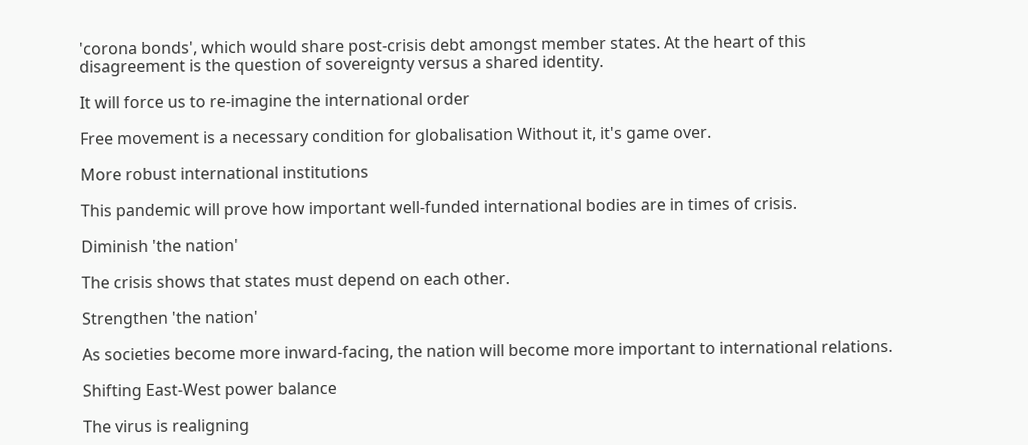'corona bonds', which would share post-crisis debt amongst member states. At the heart of this disagreement is the question of sovereignty versus a shared identity.

It will force us to re-imagine the international order

Free movement is a necessary condition for globalisation Without it, it's game over.

More robust international institutions

This pandemic will prove how important well-funded international bodies are in times of crisis.

Diminish 'the nation'

The crisis shows that states must depend on each other.

Strengthen 'the nation'

As societies become more inward-facing, the nation will become more important to international relations.

Shifting East-West power balance

The virus is realigning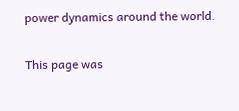power dynamics around the world.

This page was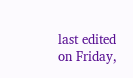last edited on Friday,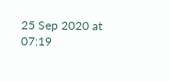25 Sep 2020 at 07:19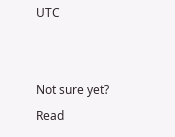UTC


Not sure yet? Read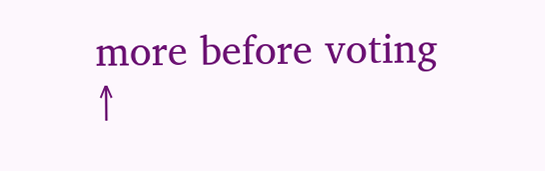more before voting ↑